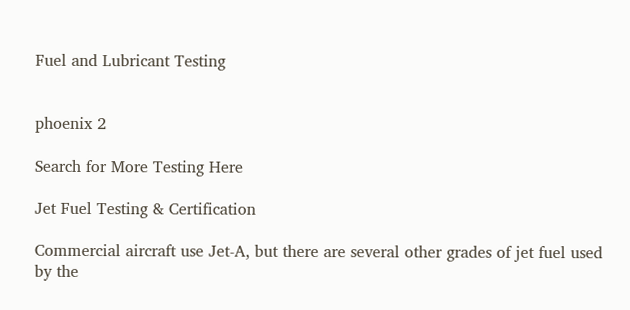Fuel and Lubricant Testing


phoenix 2

Search for More Testing Here

Jet Fuel Testing & Certification

Commercial aircraft use Jet-A, but there are several other grades of jet fuel used by the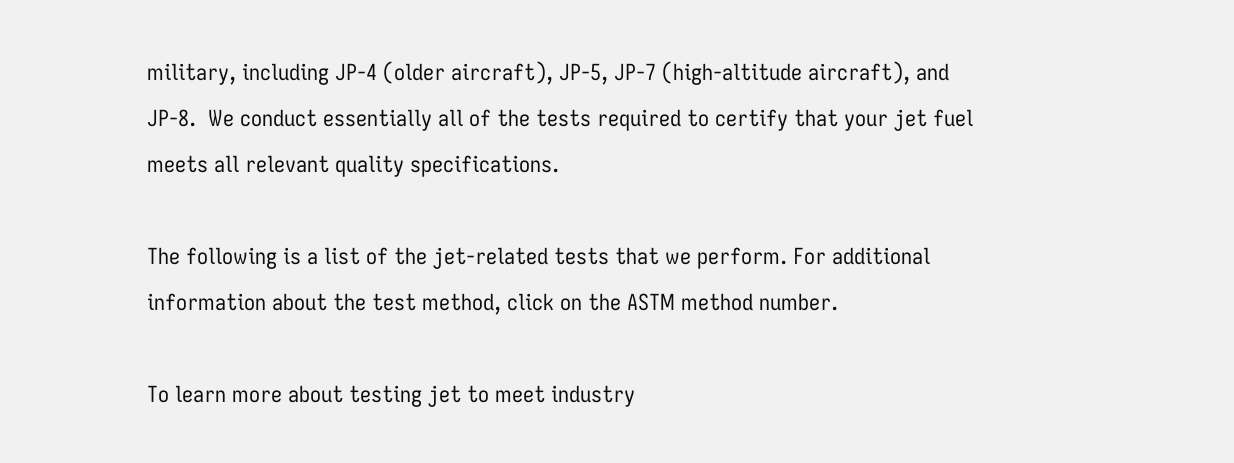military, including JP-4 (older aircraft), JP-5, JP-7 (high-altitude aircraft), and JP-8.  We conduct essentially all of the tests required to certify that your jet fuel meets all relevant quality specifications.

The following is a list of the jet-related tests that we perform. For additional information about the test method, click on the ASTM method number.

To learn more about testing jet to meet industry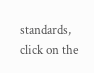standards, click on the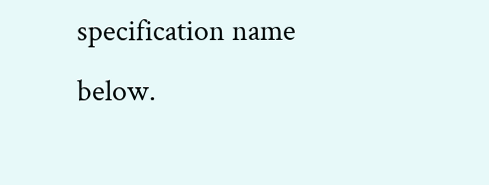specification name below.